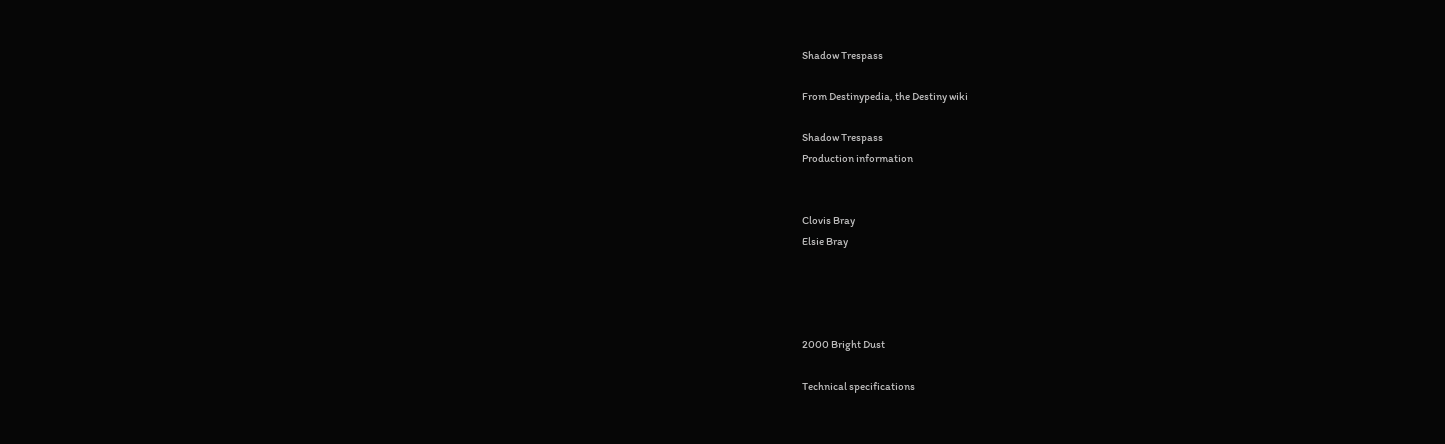Shadow Trespass

From Destinypedia, the Destiny wiki

Shadow Trespass
Production information


Clovis Bray
Elsie Bray




2000 Bright Dust

Technical specifications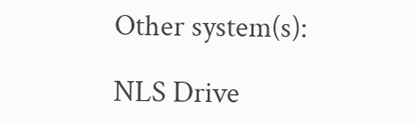Other system(s):

NLS Drive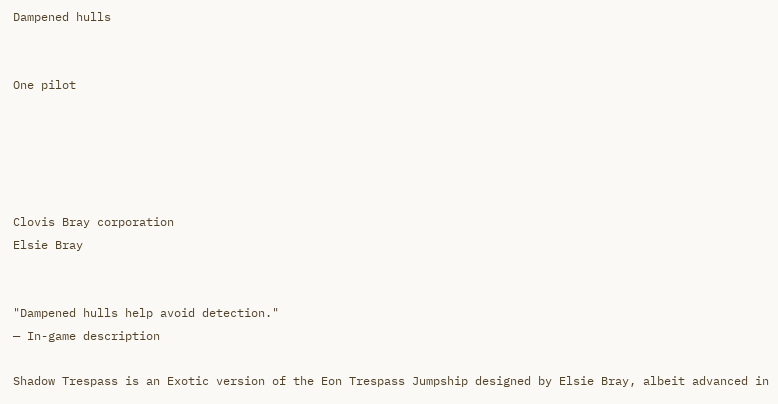Dampened hulls


One pilot





Clovis Bray corporation
Elsie Bray


"Dampened hulls help avoid detection."
— In-game description

Shadow Trespass is an Exotic version of the Eon Trespass Jumpship designed by Elsie Bray, albeit advanced in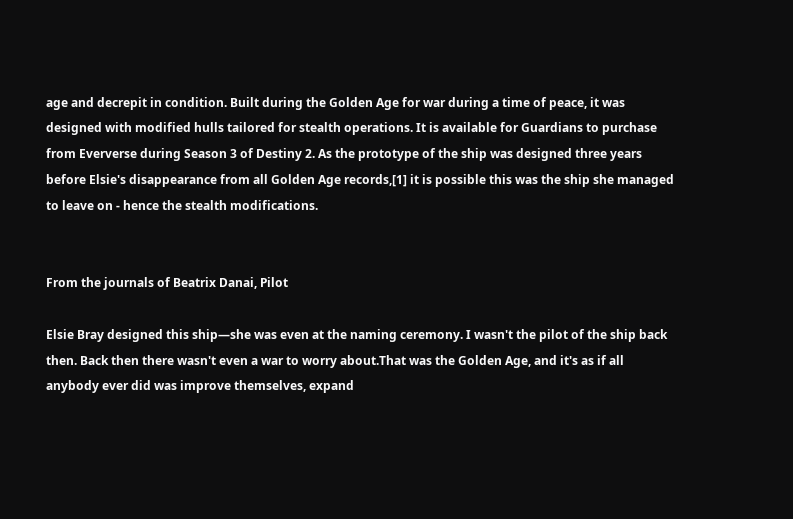age and decrepit in condition. Built during the Golden Age for war during a time of peace, it was designed with modified hulls tailored for stealth operations. It is available for Guardians to purchase from Eververse during Season 3 of Destiny 2. As the prototype of the ship was designed three years before Elsie's disappearance from all Golden Age records,[1] it is possible this was the ship she managed to leave on - hence the stealth modifications.


From the journals of Beatrix Danai, Pilot

Elsie Bray designed this ship—she was even at the naming ceremony. I wasn't the pilot of the ship back then. Back then there wasn't even a war to worry about.That was the Golden Age, and it's as if all anybody ever did was improve themselves, expand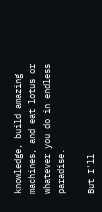knowledge, build amazing machines, and eat lotus or whatever you do in endless paradise.

But I'll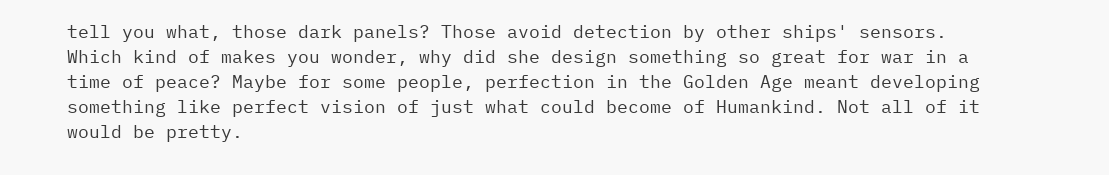tell you what, those dark panels? Those avoid detection by other ships' sensors. Which kind of makes you wonder, why did she design something so great for war in a time of peace? Maybe for some people, perfection in the Golden Age meant developing something like perfect vision of just what could become of Humankind. Not all of it would be pretty.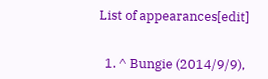List of appearances[edit]


  1. ^ Bungie (2014/9/9),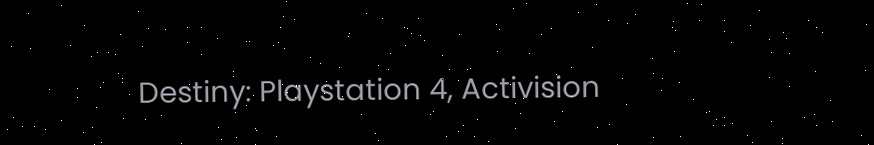Destiny: Playstation 4, Activision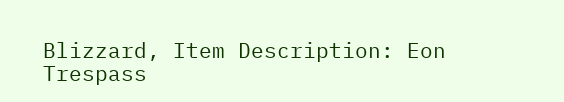Blizzard, Item Description: Eon Trespass